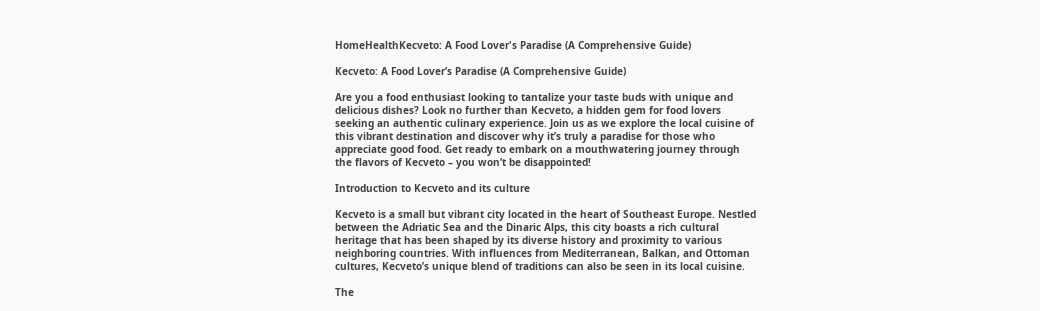HomeHealthKecveto: A Food Lover's Paradise (A Comprehensive Guide)

Kecveto: A Food Lover’s Paradise (A Comprehensive Guide)

Are you a food enthusiast looking to tantalize your taste buds with unique and delicious dishes? Look no further than Kecveto, a hidden gem for food lovers seeking an authentic culinary experience. Join us as we explore the local cuisine of this vibrant destination and discover why it’s truly a paradise for those who appreciate good food. Get ready to embark on a mouthwatering journey through the flavors of Kecveto – you won’t be disappointed!

Introduction to Kecveto and its culture

Kecveto is a small but vibrant city located in the heart of Southeast Europe. Nestled between the Adriatic Sea and the Dinaric Alps, this city boasts a rich cultural heritage that has been shaped by its diverse history and proximity to various neighboring countries. With influences from Mediterranean, Balkan, and Ottoman cultures, Kecveto’s unique blend of traditions can also be seen in its local cuisine.

The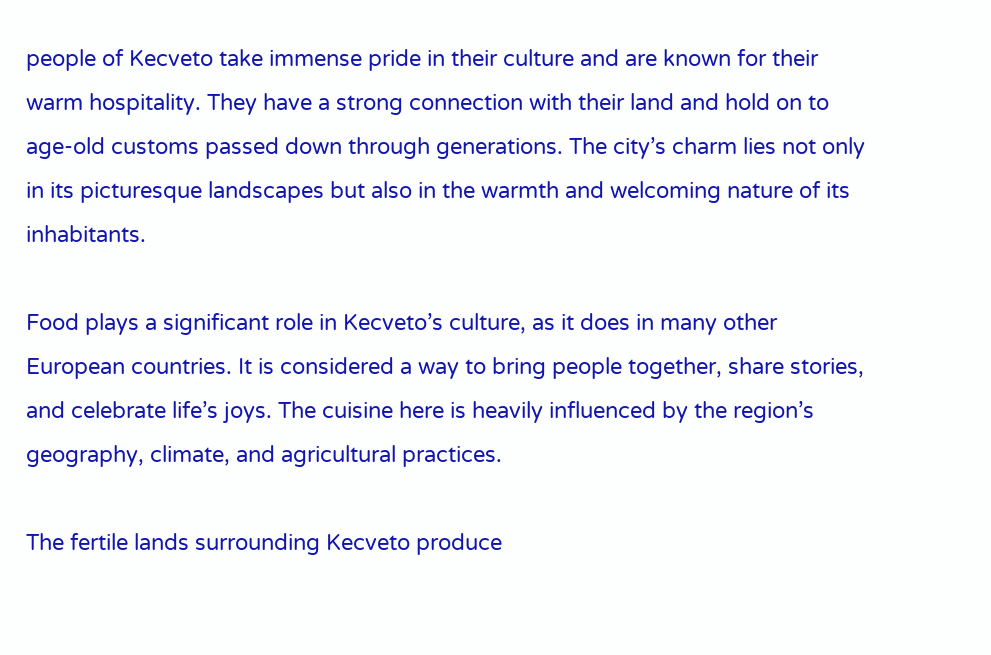people of Kecveto take immense pride in their culture and are known for their warm hospitality. They have a strong connection with their land and hold on to age-old customs passed down through generations. The city’s charm lies not only in its picturesque landscapes but also in the warmth and welcoming nature of its inhabitants.

Food plays a significant role in Kecveto’s culture, as it does in many other European countries. It is considered a way to bring people together, share stories, and celebrate life’s joys. The cuisine here is heavily influenced by the region’s geography, climate, and agricultural practices.

The fertile lands surrounding Kecveto produce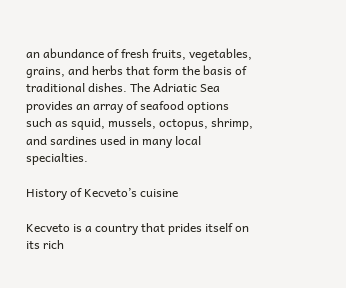an abundance of fresh fruits, vegetables, grains, and herbs that form the basis of traditional dishes. The Adriatic Sea provides an array of seafood options such as squid, mussels, octopus, shrimp, and sardines used in many local specialties.

History of Kecveto’s cuisine

Kecveto is a country that prides itself on its rich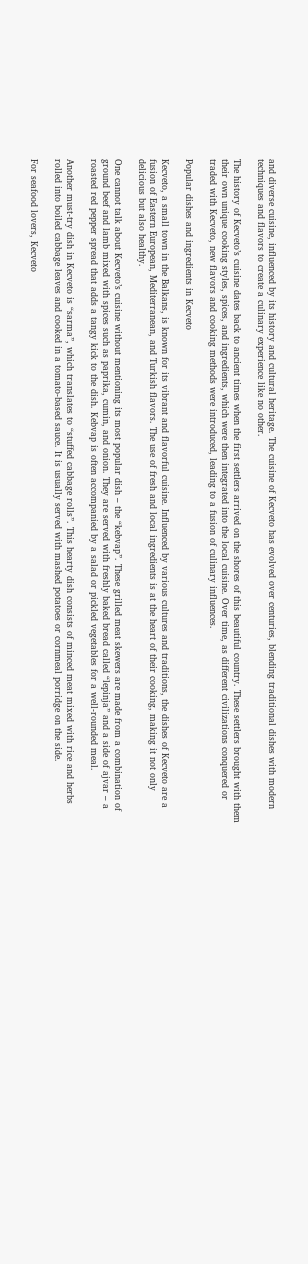and diverse cuisine, influenced by its history and cultural heritage. The cuisine of Kecveto has evolved over centuries, blending traditional dishes with modern techniques and flavors to create a culinary experience like no other.

The history of Kecveto’s cuisine dates back to ancient times when the first settlers arrived on the shores of this beautiful country. These settlers brought with them their own unique cooking styles, spices, and ingredients, which were then integrated into the local cuisine. Over time, as different civilizations conquered or traded with Kecveto, new flavors and cooking methods were introduced, leading to a fusion of culinary influences.

Popular dishes and ingredients in Kecveto

Kecveto, a small town in the Balkans, is known for its vibrant and flavorful cuisine. Influenced by various cultures and traditions, the dishes of Kecveto are a fusion of Eastern European, Mediterranean, and Turkish flavors. The use of fresh and local ingredients is at the heart of their cooking, making it not only delicious but also healthy.

One cannot talk about Kecveto’s cuisine without mentioning its most popular dish – the “kebvap”. These grilled meat skewers are made from a combination of ground beef and lamb mixed with spices such as paprika, cumin, and onion. They are served with freshly baked bread called “lepinja” and a side of ajvar – a roasted red pepper spread that adds a tangy kick to the dish. Kebvap is often accompanied by a salad or pickled vegetables for a well-rounded meal.

Another must-try dish in Kecveto is “sarma”, which translates to “stuffed cabbage rolls”. This hearty dish consists of minced meat mixed with rice and herbs rolled into boiled cabbage leaves and cooked in a tomato-based sauce. It is usually served with mashed potatoes or cornmeal porridge on the side.

For seafood lovers, Kecveto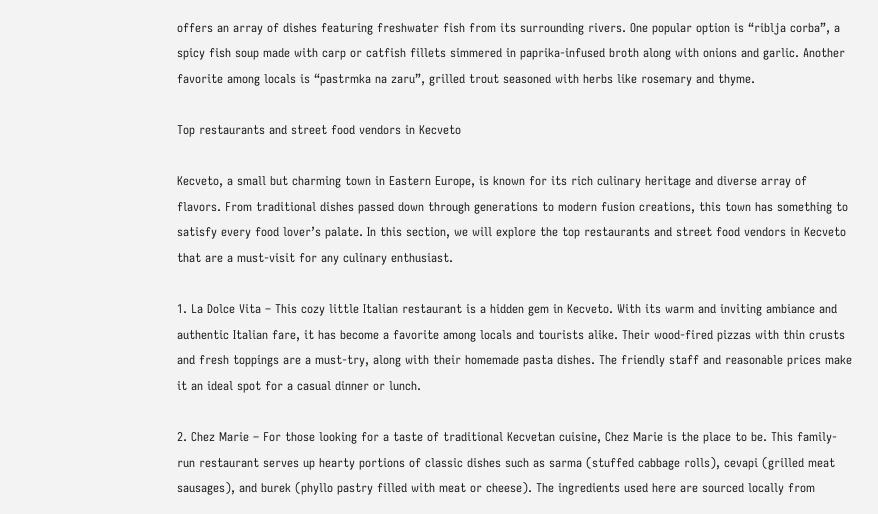offers an array of dishes featuring freshwater fish from its surrounding rivers. One popular option is “riblja corba”, a spicy fish soup made with carp or catfish fillets simmered in paprika-infused broth along with onions and garlic. Another favorite among locals is “pastrmka na zaru”, grilled trout seasoned with herbs like rosemary and thyme.

Top restaurants and street food vendors in Kecveto

Kecveto, a small but charming town in Eastern Europe, is known for its rich culinary heritage and diverse array of flavors. From traditional dishes passed down through generations to modern fusion creations, this town has something to satisfy every food lover’s palate. In this section, we will explore the top restaurants and street food vendors in Kecveto that are a must-visit for any culinary enthusiast.

1. La Dolce Vita – This cozy little Italian restaurant is a hidden gem in Kecveto. With its warm and inviting ambiance and authentic Italian fare, it has become a favorite among locals and tourists alike. Their wood-fired pizzas with thin crusts and fresh toppings are a must-try, along with their homemade pasta dishes. The friendly staff and reasonable prices make it an ideal spot for a casual dinner or lunch.

2. Chez Marie – For those looking for a taste of traditional Kecvetan cuisine, Chez Marie is the place to be. This family-run restaurant serves up hearty portions of classic dishes such as sarma (stuffed cabbage rolls), cevapi (grilled meat sausages), and burek (phyllo pastry filled with meat or cheese). The ingredients used here are sourced locally from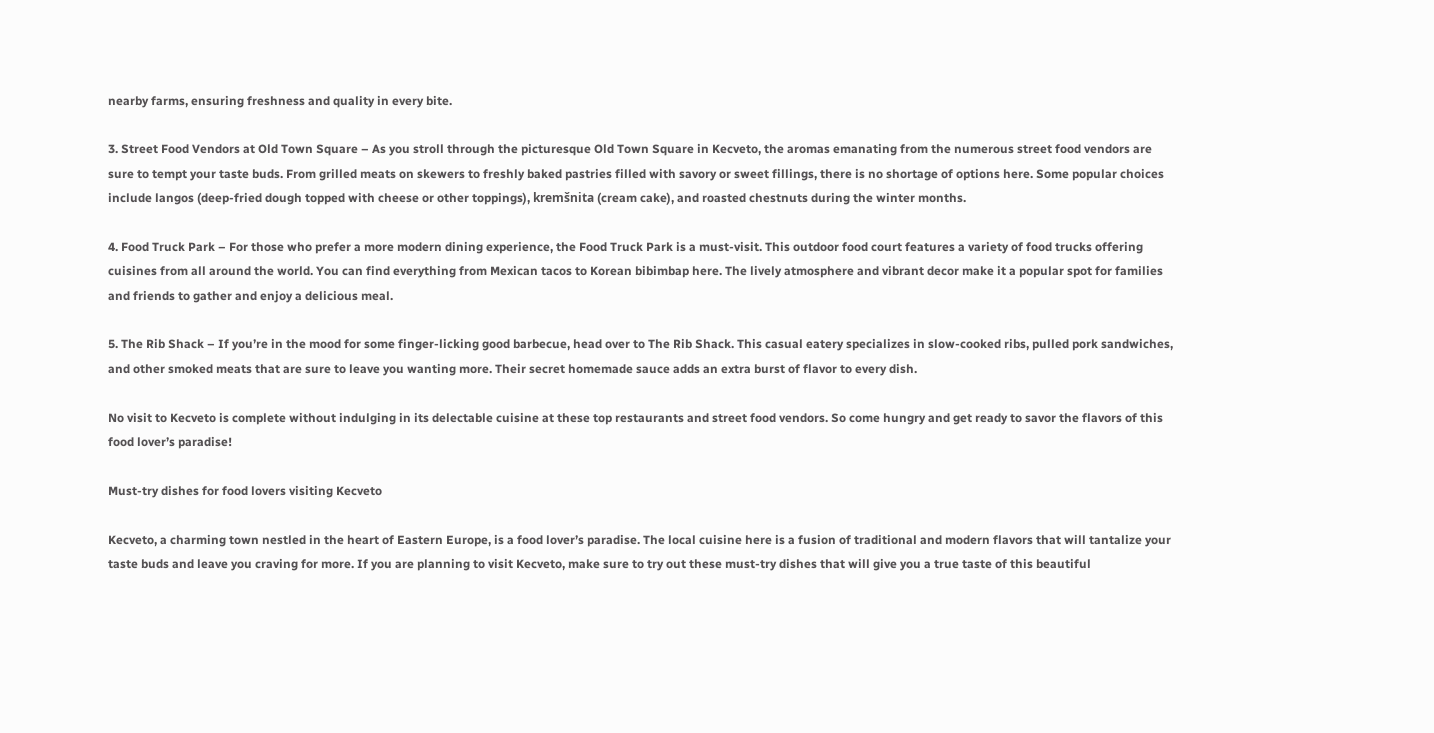nearby farms, ensuring freshness and quality in every bite.

3. Street Food Vendors at Old Town Square – As you stroll through the picturesque Old Town Square in Kecveto, the aromas emanating from the numerous street food vendors are sure to tempt your taste buds. From grilled meats on skewers to freshly baked pastries filled with savory or sweet fillings, there is no shortage of options here. Some popular choices include langos (deep-fried dough topped with cheese or other toppings), kremšnita (cream cake), and roasted chestnuts during the winter months.

4. Food Truck Park – For those who prefer a more modern dining experience, the Food Truck Park is a must-visit. This outdoor food court features a variety of food trucks offering cuisines from all around the world. You can find everything from Mexican tacos to Korean bibimbap here. The lively atmosphere and vibrant decor make it a popular spot for families and friends to gather and enjoy a delicious meal.

5. The Rib Shack – If you’re in the mood for some finger-licking good barbecue, head over to The Rib Shack. This casual eatery specializes in slow-cooked ribs, pulled pork sandwiches, and other smoked meats that are sure to leave you wanting more. Their secret homemade sauce adds an extra burst of flavor to every dish.

No visit to Kecveto is complete without indulging in its delectable cuisine at these top restaurants and street food vendors. So come hungry and get ready to savor the flavors of this food lover’s paradise!

Must-try dishes for food lovers visiting Kecveto

Kecveto, a charming town nestled in the heart of Eastern Europe, is a food lover’s paradise. The local cuisine here is a fusion of traditional and modern flavors that will tantalize your taste buds and leave you craving for more. If you are planning to visit Kecveto, make sure to try out these must-try dishes that will give you a true taste of this beautiful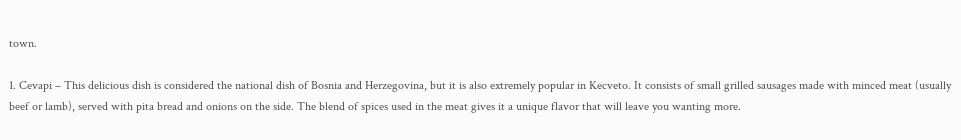town.

1. Cevapi – This delicious dish is considered the national dish of Bosnia and Herzegovina, but it is also extremely popular in Kecveto. It consists of small grilled sausages made with minced meat (usually beef or lamb), served with pita bread and onions on the side. The blend of spices used in the meat gives it a unique flavor that will leave you wanting more.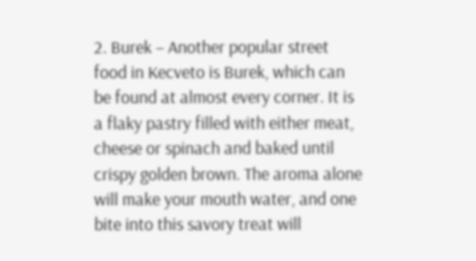2. Burek – Another popular street food in Kecveto is Burek, which can be found at almost every corner. It is a flaky pastry filled with either meat, cheese or spinach and baked until crispy golden brown. The aroma alone will make your mouth water, and one bite into this savory treat will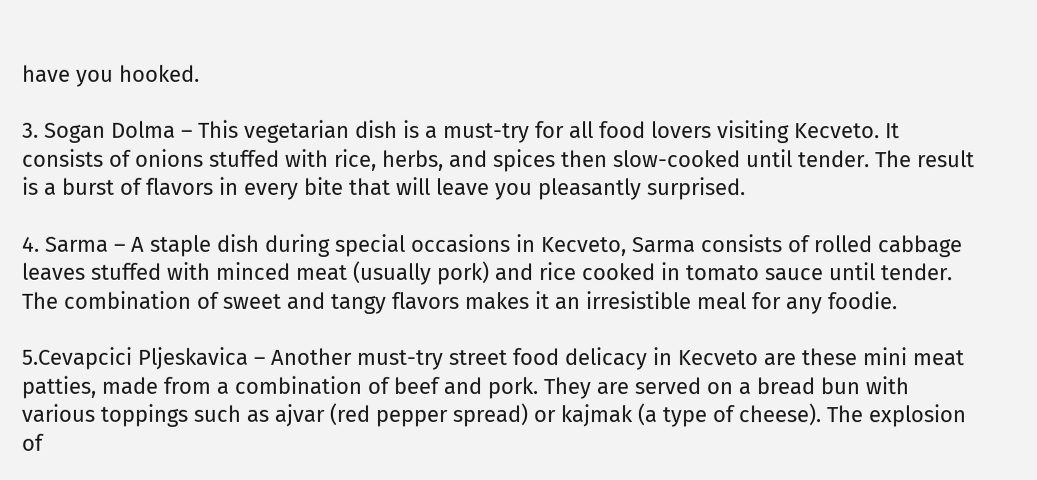have you hooked.

3. Sogan Dolma – This vegetarian dish is a must-try for all food lovers visiting Kecveto. It consists of onions stuffed with rice, herbs, and spices then slow-cooked until tender. The result is a burst of flavors in every bite that will leave you pleasantly surprised.

4. Sarma – A staple dish during special occasions in Kecveto, Sarma consists of rolled cabbage leaves stuffed with minced meat (usually pork) and rice cooked in tomato sauce until tender. The combination of sweet and tangy flavors makes it an irresistible meal for any foodie.

5.Cevapcici Pljeskavica – Another must-try street food delicacy in Kecveto are these mini meat patties, made from a combination of beef and pork. They are served on a bread bun with various toppings such as ajvar (red pepper spread) or kajmak (a type of cheese). The explosion of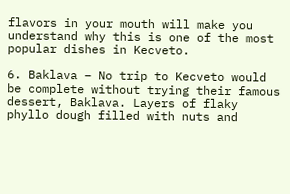flavors in your mouth will make you understand why this is one of the most popular dishes in Kecveto.

6. Baklava – No trip to Kecveto would be complete without trying their famous dessert, Baklava. Layers of flaky phyllo dough filled with nuts and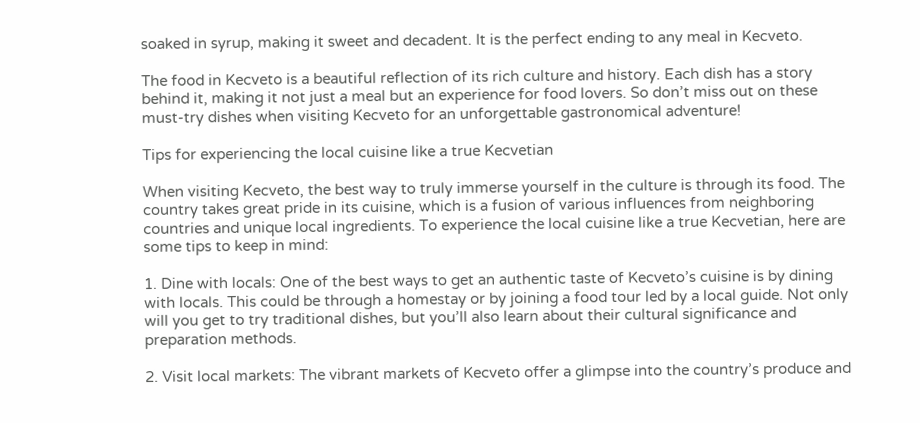soaked in syrup, making it sweet and decadent. It is the perfect ending to any meal in Kecveto.

The food in Kecveto is a beautiful reflection of its rich culture and history. Each dish has a story behind it, making it not just a meal but an experience for food lovers. So don’t miss out on these must-try dishes when visiting Kecveto for an unforgettable gastronomical adventure!

Tips for experiencing the local cuisine like a true Kecvetian

When visiting Kecveto, the best way to truly immerse yourself in the culture is through its food. The country takes great pride in its cuisine, which is a fusion of various influences from neighboring countries and unique local ingredients. To experience the local cuisine like a true Kecvetian, here are some tips to keep in mind:

1. Dine with locals: One of the best ways to get an authentic taste of Kecveto’s cuisine is by dining with locals. This could be through a homestay or by joining a food tour led by a local guide. Not only will you get to try traditional dishes, but you’ll also learn about their cultural significance and preparation methods.

2. Visit local markets: The vibrant markets of Kecveto offer a glimpse into the country’s produce and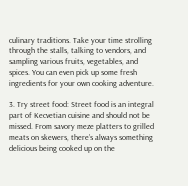culinary traditions. Take your time strolling through the stalls, talking to vendors, and sampling various fruits, vegetables, and spices. You can even pick up some fresh ingredients for your own cooking adventure.

3. Try street food: Street food is an integral part of Kecvetian cuisine and should not be missed. From savory meze platters to grilled meats on skewers, there’s always something delicious being cooked up on the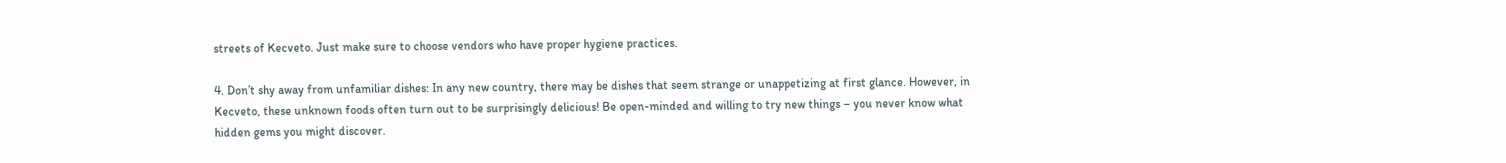streets of Kecveto. Just make sure to choose vendors who have proper hygiene practices.

4. Don’t shy away from unfamiliar dishes: In any new country, there may be dishes that seem strange or unappetizing at first glance. However, in Kecveto, these unknown foods often turn out to be surprisingly delicious! Be open-minded and willing to try new things – you never know what hidden gems you might discover.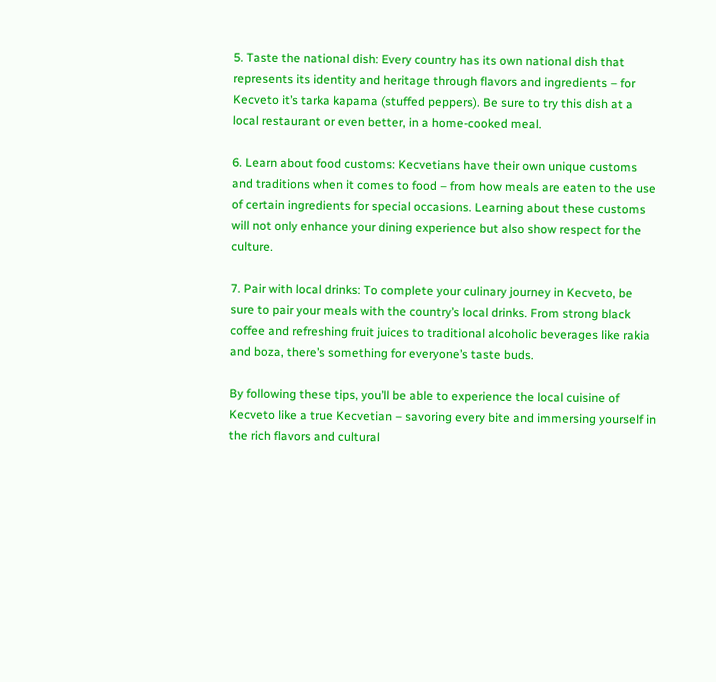5. Taste the national dish: Every country has its own national dish that represents its identity and heritage through flavors and ingredients – for Kecveto it’s tarka kapama (stuffed peppers). Be sure to try this dish at a local restaurant or even better, in a home-cooked meal.

6. Learn about food customs: Kecvetians have their own unique customs and traditions when it comes to food – from how meals are eaten to the use of certain ingredients for special occasions. Learning about these customs will not only enhance your dining experience but also show respect for the culture.

7. Pair with local drinks: To complete your culinary journey in Kecveto, be sure to pair your meals with the country’s local drinks. From strong black coffee and refreshing fruit juices to traditional alcoholic beverages like rakia and boza, there’s something for everyone’s taste buds.

By following these tips, you’ll be able to experience the local cuisine of Kecveto like a true Kecvetian – savoring every bite and immersing yourself in the rich flavors and cultural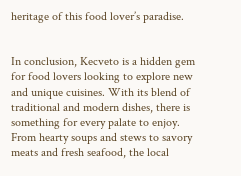heritage of this food lover’s paradise.


In conclusion, Kecveto is a hidden gem for food lovers looking to explore new and unique cuisines. With its blend of traditional and modern dishes, there is something for every palate to enjoy. From hearty soups and stews to savory meats and fresh seafood, the local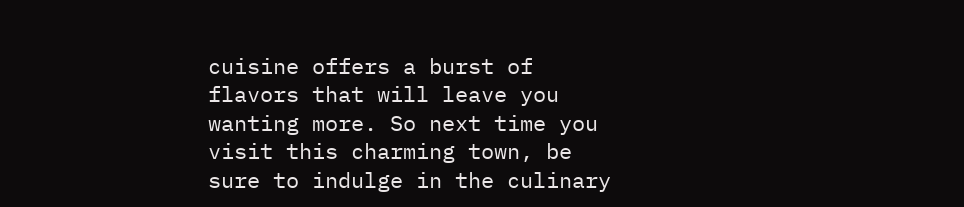cuisine offers a burst of flavors that will leave you wanting more. So next time you visit this charming town, be sure to indulge in the culinary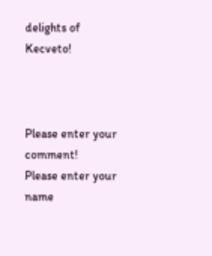delights of Kecveto!



Please enter your comment!
Please enter your name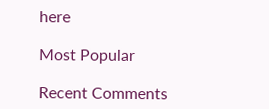here

Most Popular

Recent Comments